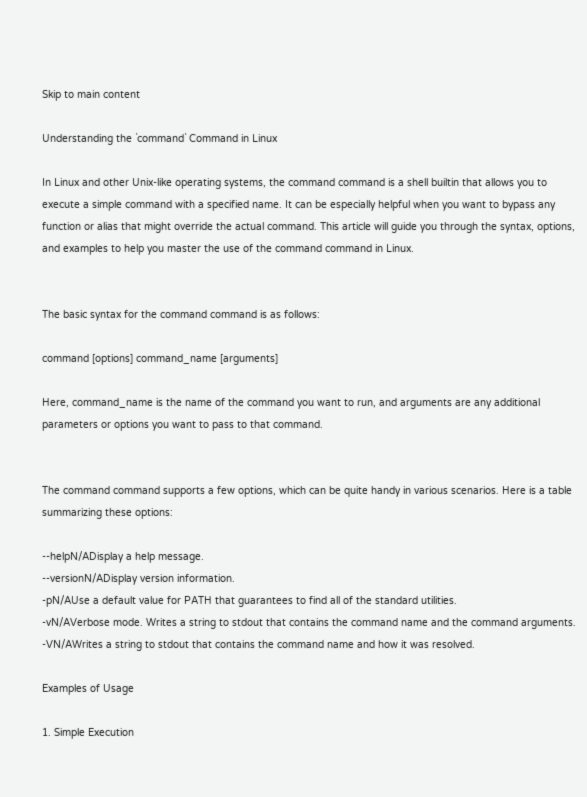Skip to main content

Understanding the `command` Command in Linux

In Linux and other Unix-like operating systems, the command command is a shell builtin that allows you to execute a simple command with a specified name. It can be especially helpful when you want to bypass any function or alias that might override the actual command. This article will guide you through the syntax, options, and examples to help you master the use of the command command in Linux.


The basic syntax for the command command is as follows:

command [options] command_name [arguments]

Here, command_name is the name of the command you want to run, and arguments are any additional parameters or options you want to pass to that command.


The command command supports a few options, which can be quite handy in various scenarios. Here is a table summarizing these options:

--helpN/ADisplay a help message.
--versionN/ADisplay version information.
-pN/AUse a default value for PATH that guarantees to find all of the standard utilities.
-vN/AVerbose mode. Writes a string to stdout that contains the command name and the command arguments.
-VN/AWrites a string to stdout that contains the command name and how it was resolved.

Examples of Usage

1. Simple Execution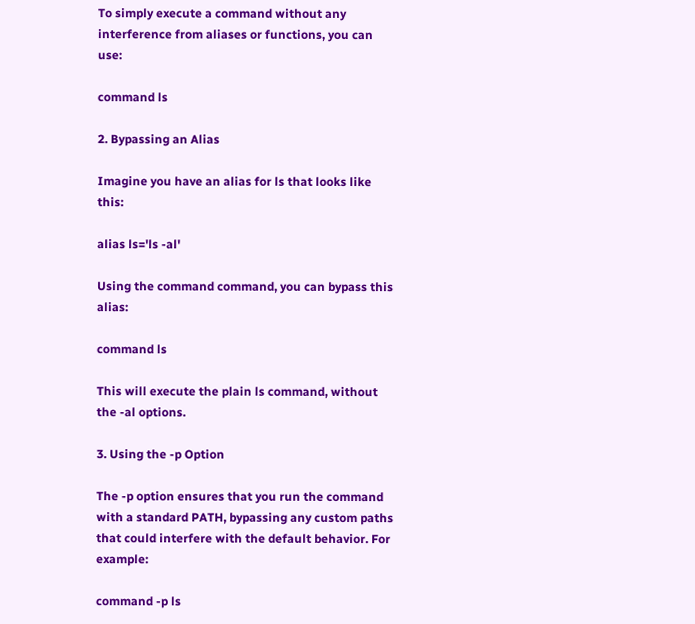To simply execute a command without any interference from aliases or functions, you can use:

command ls

2. Bypassing an Alias

Imagine you have an alias for ls that looks like this:

alias ls='ls -al'

Using the command command, you can bypass this alias:

command ls

This will execute the plain ls command, without the -al options.

3. Using the -p Option

The -p option ensures that you run the command with a standard PATH, bypassing any custom paths that could interfere with the default behavior. For example:

command -p ls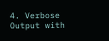4. Verbose Output with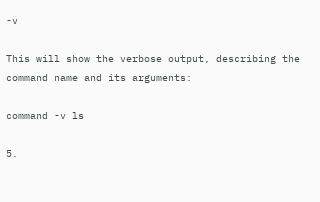-v

This will show the verbose output, describing the command name and its arguments:

command -v ls

5.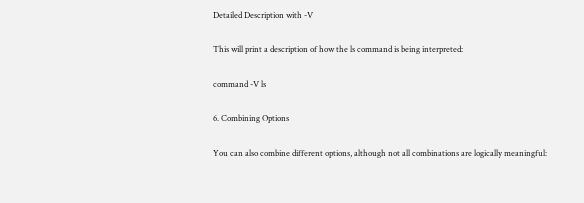Detailed Description with -V

This will print a description of how the ls command is being interpreted:

command -V ls

6. Combining Options

You can also combine different options, although not all combinations are logically meaningful: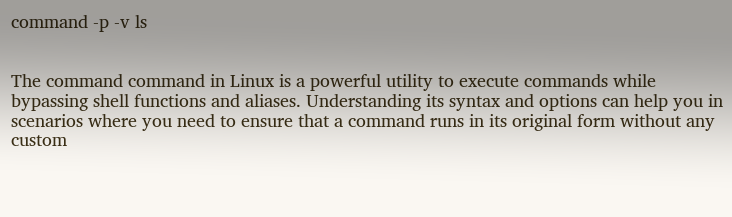command -p -v ls


The command command in Linux is a powerful utility to execute commands while bypassing shell functions and aliases. Understanding its syntax and options can help you in scenarios where you need to ensure that a command runs in its original form without any custom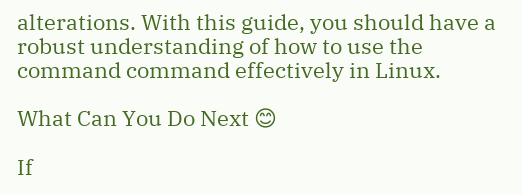alterations. With this guide, you should have a robust understanding of how to use the command command effectively in Linux.

What Can You Do Next 😊

If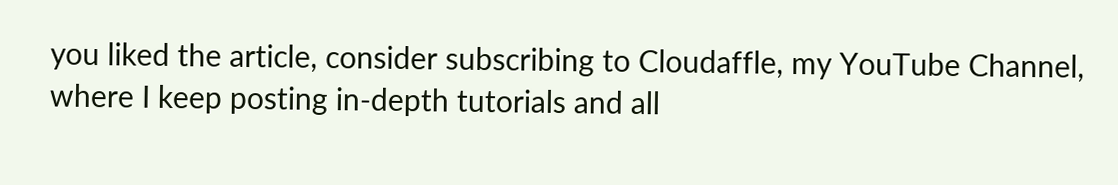you liked the article, consider subscribing to Cloudaffle, my YouTube Channel, where I keep posting in-depth tutorials and all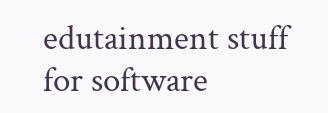edutainment stuff for software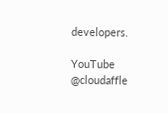developers.

YouTube @cloudaffle